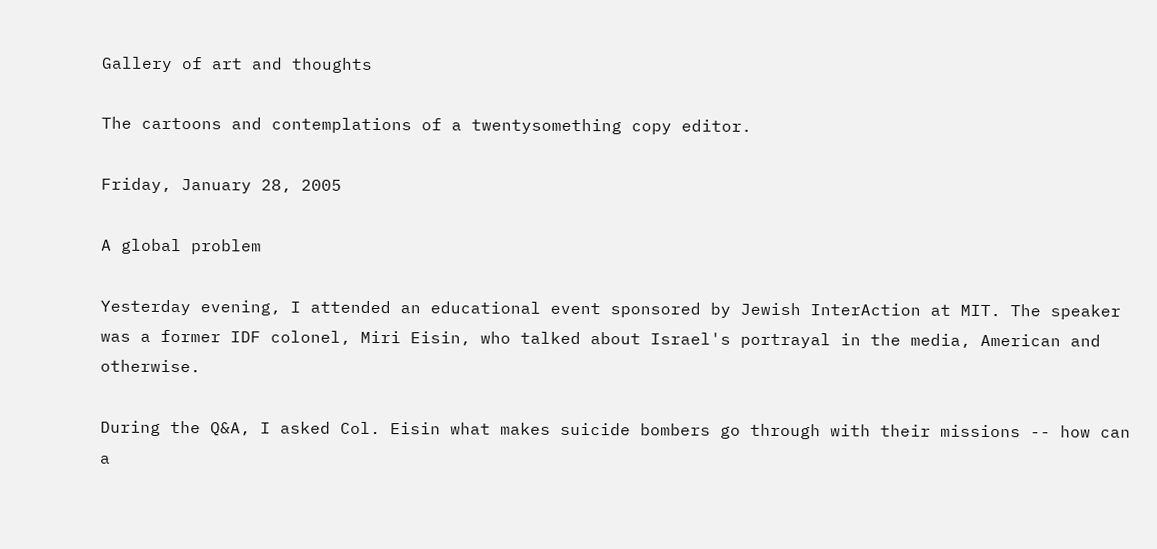Gallery of art and thoughts

The cartoons and contemplations of a twentysomething copy editor.

Friday, January 28, 2005

A global problem

Yesterday evening, I attended an educational event sponsored by Jewish InterAction at MIT. The speaker was a former IDF colonel, Miri Eisin, who talked about Israel's portrayal in the media, American and otherwise.

During the Q&A, I asked Col. Eisin what makes suicide bombers go through with their missions -- how can a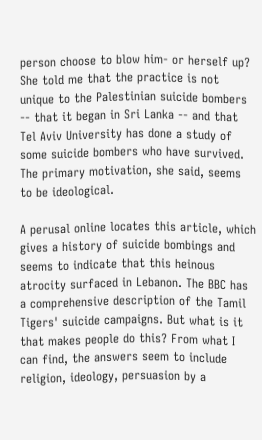person choose to blow him- or herself up? She told me that the practice is not unique to the Palestinian suicide bombers -- that it began in Sri Lanka -- and that Tel Aviv University has done a study of some suicide bombers who have survived. The primary motivation, she said, seems to be ideological.

A perusal online locates this article, which gives a history of suicide bombings and seems to indicate that this heinous atrocity surfaced in Lebanon. The BBC has a comprehensive description of the Tamil Tigers' suicide campaigns. But what is it that makes people do this? From what I can find, the answers seem to include religion, ideology, persuasion by a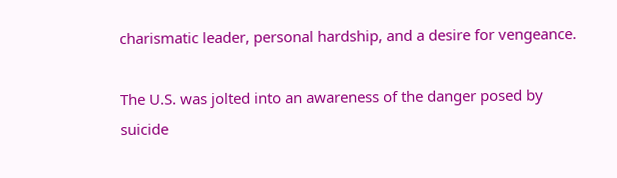charismatic leader, personal hardship, and a desire for vengeance.

The U.S. was jolted into an awareness of the danger posed by suicide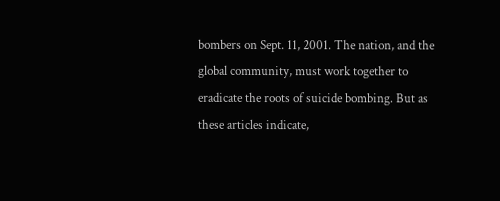bombers on Sept. 11, 2001. The nation, and the global community, must work together to eradicate the roots of suicide bombing. But as these articles indicate,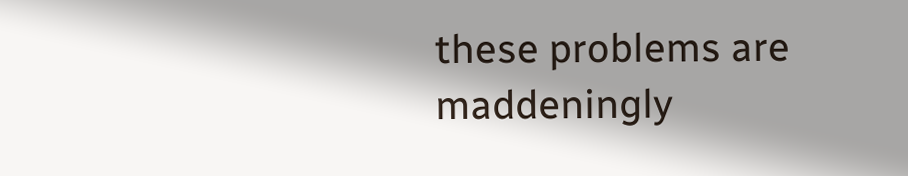these problems are maddeningly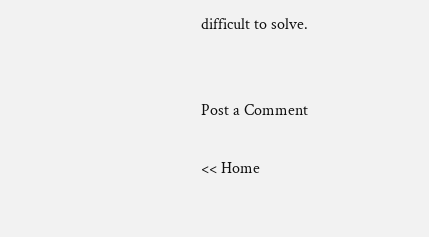difficult to solve.


Post a Comment

<< Home